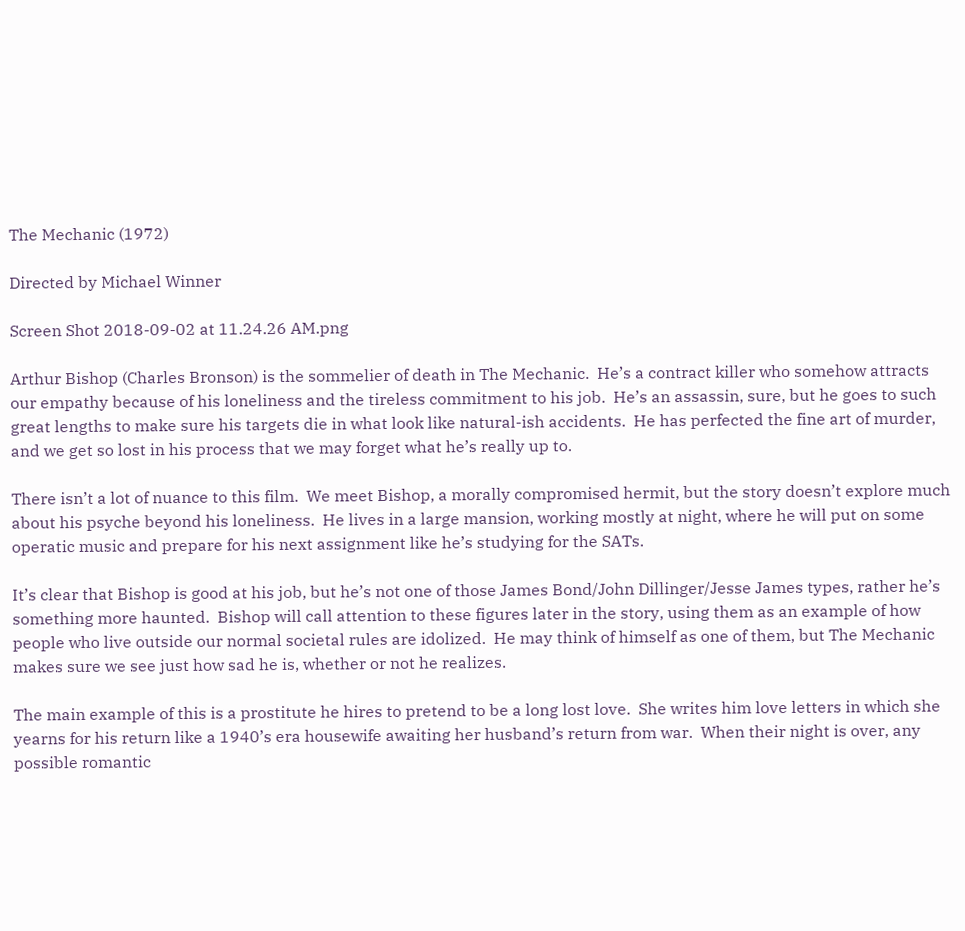The Mechanic (1972)

Directed by Michael Winner

Screen Shot 2018-09-02 at 11.24.26 AM.png

Arthur Bishop (Charles Bronson) is the sommelier of death in The Mechanic.  He’s a contract killer who somehow attracts our empathy because of his loneliness and the tireless commitment to his job.  He’s an assassin, sure, but he goes to such great lengths to make sure his targets die in what look like natural-ish accidents.  He has perfected the fine art of murder, and we get so lost in his process that we may forget what he’s really up to.

There isn’t a lot of nuance to this film.  We meet Bishop, a morally compromised hermit, but the story doesn’t explore much about his psyche beyond his loneliness.  He lives in a large mansion, working mostly at night, where he will put on some operatic music and prepare for his next assignment like he’s studying for the SATs.

It’s clear that Bishop is good at his job, but he’s not one of those James Bond/John Dillinger/Jesse James types, rather he’s something more haunted.  Bishop will call attention to these figures later in the story, using them as an example of how people who live outside our normal societal rules are idolized.  He may think of himself as one of them, but The Mechanic makes sure we see just how sad he is, whether or not he realizes.

The main example of this is a prostitute he hires to pretend to be a long lost love.  She writes him love letters in which she yearns for his return like a 1940’s era housewife awaiting her husband’s return from war.  When their night is over, any possible romantic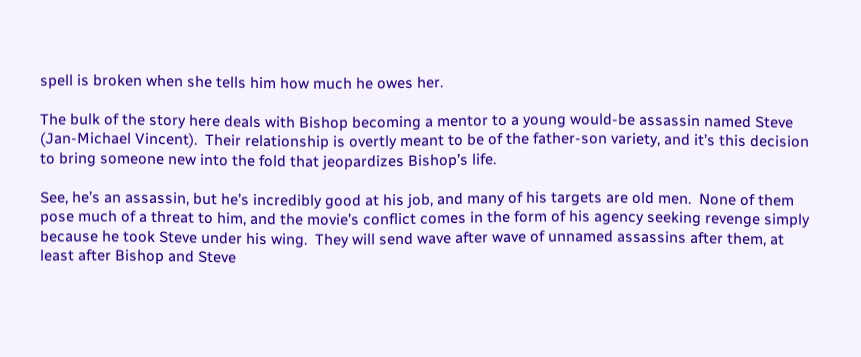spell is broken when she tells him how much he owes her.

The bulk of the story here deals with Bishop becoming a mentor to a young would-be assassin named Steve (Jan-Michael Vincent).  Their relationship is overtly meant to be of the father-son variety, and it’s this decision to bring someone new into the fold that jeopardizes Bishop’s life.

See, he’s an assassin, but he’s incredibly good at his job, and many of his targets are old men.  None of them pose much of a threat to him, and the movie’s conflict comes in the form of his agency seeking revenge simply because he took Steve under his wing.  They will send wave after wave of unnamed assassins after them, at least after Bishop and Steve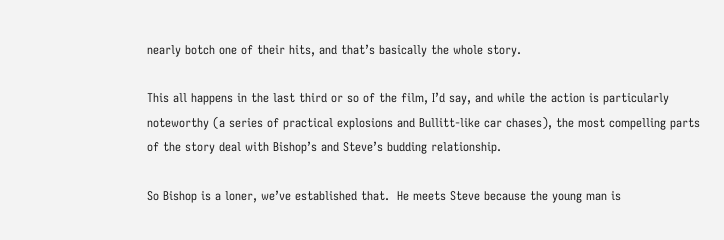nearly botch one of their hits, and that’s basically the whole story.

This all happens in the last third or so of the film, I’d say, and while the action is particularly noteworthy (a series of practical explosions and Bullitt-like car chases), the most compelling parts of the story deal with Bishop’s and Steve’s budding relationship.

So Bishop is a loner, we’ve established that.  He meets Steve because the young man is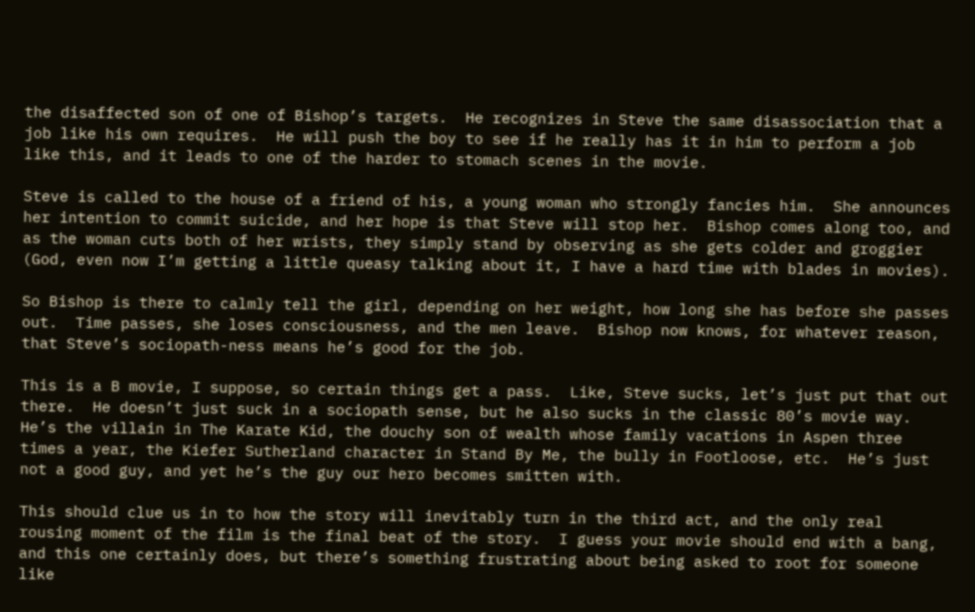the disaffected son of one of Bishop’s targets.  He recognizes in Steve the same disassociation that a job like his own requires.  He will push the boy to see if he really has it in him to perform a job like this, and it leads to one of the harder to stomach scenes in the movie.

Steve is called to the house of a friend of his, a young woman who strongly fancies him.  She announces her intention to commit suicide, and her hope is that Steve will stop her.  Bishop comes along too, and as the woman cuts both of her wrists, they simply stand by observing as she gets colder and groggier (God, even now I’m getting a little queasy talking about it, I have a hard time with blades in movies).

So Bishop is there to calmly tell the girl, depending on her weight, how long she has before she passes out.  Time passes, she loses consciousness, and the men leave.  Bishop now knows, for whatever reason, that Steve’s sociopath-ness means he’s good for the job.

This is a B movie, I suppose, so certain things get a pass.  Like, Steve sucks, let’s just put that out there.  He doesn’t just suck in a sociopath sense, but he also sucks in the classic 80’s movie way.  He’s the villain in The Karate Kid, the douchy son of wealth whose family vacations in Aspen three times a year, the Kiefer Sutherland character in Stand By Me, the bully in Footloose, etc.  He’s just not a good guy, and yet he’s the guy our hero becomes smitten with.

This should clue us in to how the story will inevitably turn in the third act, and the only real rousing moment of the film is the final beat of the story.  I guess your movie should end with a bang, and this one certainly does, but there’s something frustrating about being asked to root for someone like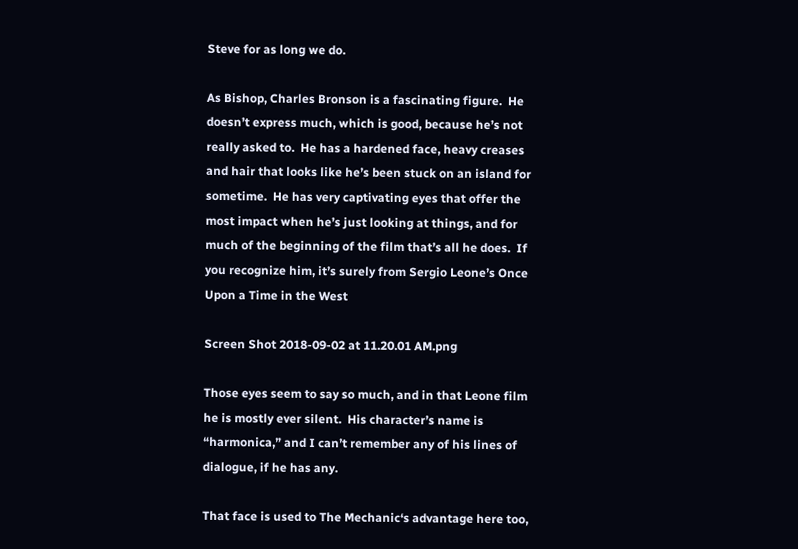Steve for as long we do.

As Bishop, Charles Bronson is a fascinating figure.  He doesn’t express much, which is good, because he’s not really asked to.  He has a hardened face, heavy creases and hair that looks like he’s been stuck on an island for sometime.  He has very captivating eyes that offer the most impact when he’s just looking at things, and for much of the beginning of the film that’s all he does.  If you recognize him, it’s surely from Sergio Leone’s Once Upon a Time in the West

Screen Shot 2018-09-02 at 11.20.01 AM.png

Those eyes seem to say so much, and in that Leone film he is mostly ever silent.  His character’s name is “harmonica,” and I can’t remember any of his lines of dialogue, if he has any.

That face is used to The Mechanic‘s advantage here too,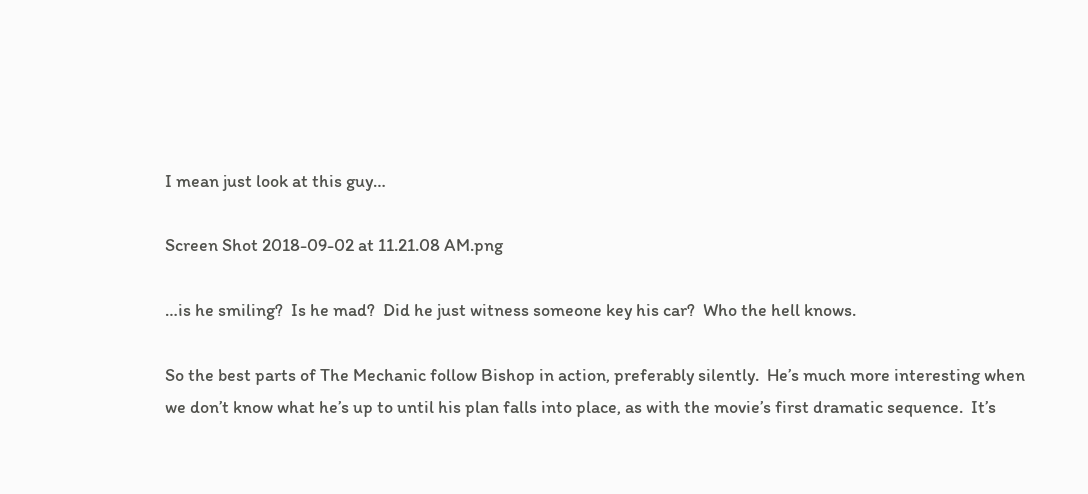I mean just look at this guy…

Screen Shot 2018-09-02 at 11.21.08 AM.png

…is he smiling?  Is he mad?  Did he just witness someone key his car?  Who the hell knows.

So the best parts of The Mechanic follow Bishop in action, preferably silently.  He’s much more interesting when we don’t know what he’s up to until his plan falls into place, as with the movie’s first dramatic sequence.  It’s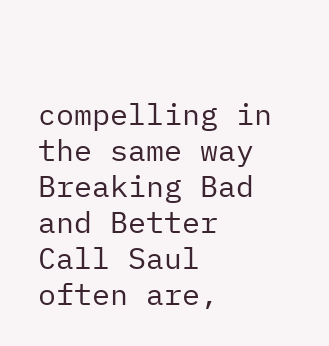compelling in the same way Breaking Bad and Better Call Saul often are,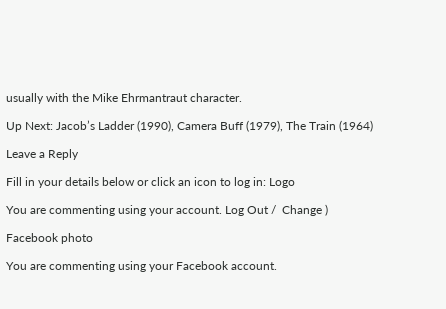usually with the Mike Ehrmantraut character.

Up Next: Jacob’s Ladder (1990), Camera Buff (1979), The Train (1964)

Leave a Reply

Fill in your details below or click an icon to log in: Logo

You are commenting using your account. Log Out /  Change )

Facebook photo

You are commenting using your Facebook account.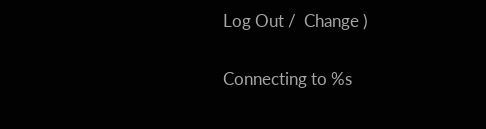Log Out /  Change )

Connecting to %s